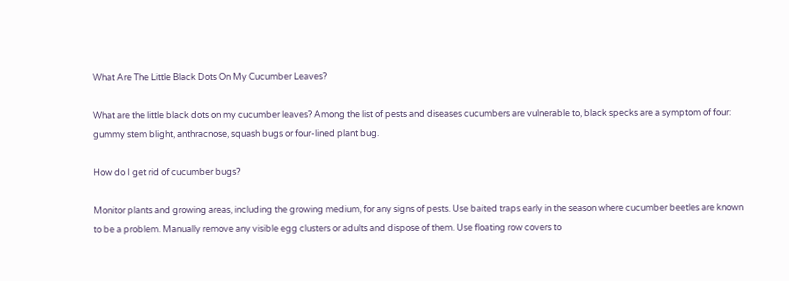What Are The Little Black Dots On My Cucumber Leaves?

What are the little black dots on my cucumber leaves? Among the list of pests and diseases cucumbers are vulnerable to, black specks are a symptom of four: gummy stem blight, anthracnose, squash bugs or four-lined plant bug.

How do I get rid of cucumber bugs?

Monitor plants and growing areas, including the growing medium, for any signs of pests. Use baited traps early in the season where cucumber beetles are known to be a problem. Manually remove any visible egg clusters or adults and dispose of them. Use floating row covers to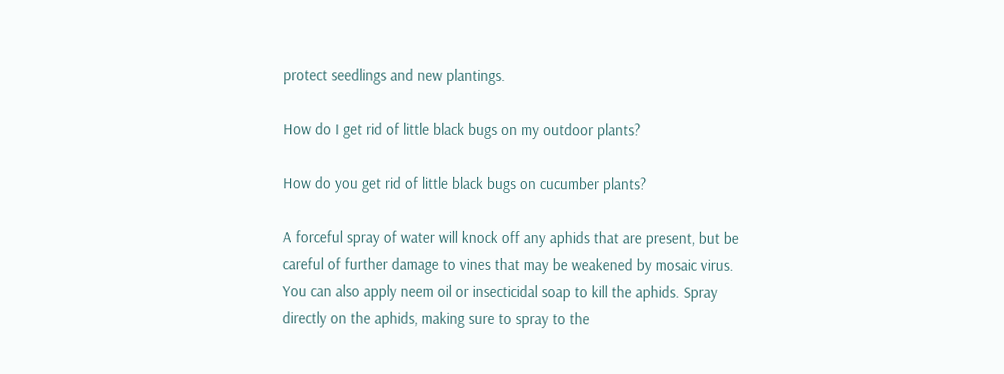protect seedlings and new plantings.

How do I get rid of little black bugs on my outdoor plants?

How do you get rid of little black bugs on cucumber plants?

A forceful spray of water will knock off any aphids that are present, but be careful of further damage to vines that may be weakened by mosaic virus. You can also apply neem oil or insecticidal soap to kill the aphids. Spray directly on the aphids, making sure to spray to the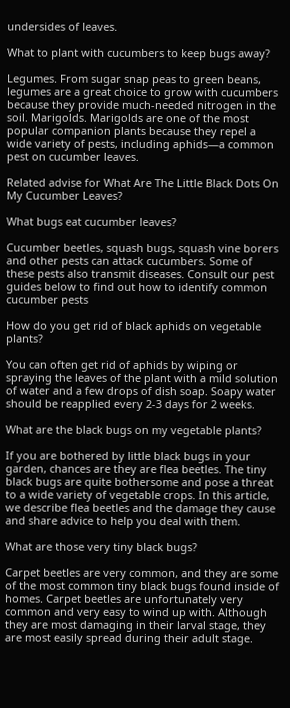undersides of leaves.

What to plant with cucumbers to keep bugs away?

Legumes. From sugar snap peas to green beans, legumes are a great choice to grow with cucumbers because they provide much-needed nitrogen in the soil. Marigolds. Marigolds are one of the most popular companion plants because they repel a wide variety of pests, including aphids—a common pest on cucumber leaves.

Related advise for What Are The Little Black Dots On My Cucumber Leaves?

What bugs eat cucumber leaves?

Cucumber beetles, squash bugs, squash vine borers and other pests can attack cucumbers. Some of these pests also transmit diseases. Consult our pest guides below to find out how to identify common cucumber pests

How do you get rid of black aphids on vegetable plants?

You can often get rid of aphids by wiping or spraying the leaves of the plant with a mild solution of water and a few drops of dish soap. Soapy water should be reapplied every 2-3 days for 2 weeks.

What are the black bugs on my vegetable plants?

If you are bothered by little black bugs in your garden, chances are they are flea beetles. The tiny black bugs are quite bothersome and pose a threat to a wide variety of vegetable crops. In this article, we describe flea beetles and the damage they cause and share advice to help you deal with them.

What are those very tiny black bugs?

Carpet beetles are very common, and they are some of the most common tiny black bugs found inside of homes. Carpet beetles are unfortunately very common and very easy to wind up with. Although they are most damaging in their larval stage, they are most easily spread during their adult stage.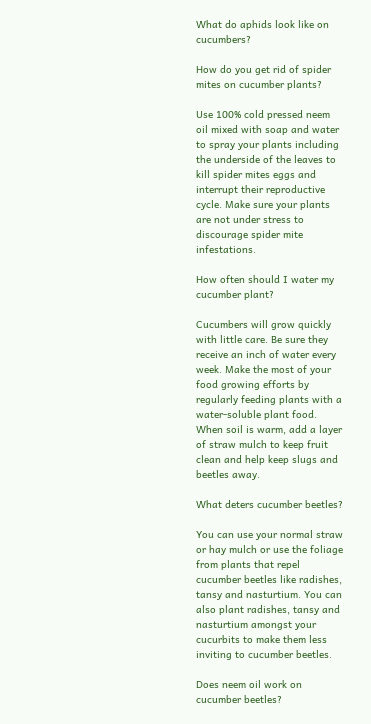What do aphids look like on cucumbers?

How do you get rid of spider mites on cucumber plants?

Use 100% cold pressed neem oil mixed with soap and water to spray your plants including the underside of the leaves to kill spider mites eggs and interrupt their reproductive cycle. Make sure your plants are not under stress to discourage spider mite infestations.

How often should I water my cucumber plant?

Cucumbers will grow quickly with little care. Be sure they receive an inch of water every week. Make the most of your food growing efforts by regularly feeding plants with a water-soluble plant food. When soil is warm, add a layer of straw mulch to keep fruit clean and help keep slugs and beetles away.

What deters cucumber beetles?

You can use your normal straw or hay mulch or use the foliage from plants that repel cucumber beetles like radishes, tansy and nasturtium. You can also plant radishes, tansy and nasturtium amongst your cucurbits to make them less inviting to cucumber beetles.

Does neem oil work on cucumber beetles?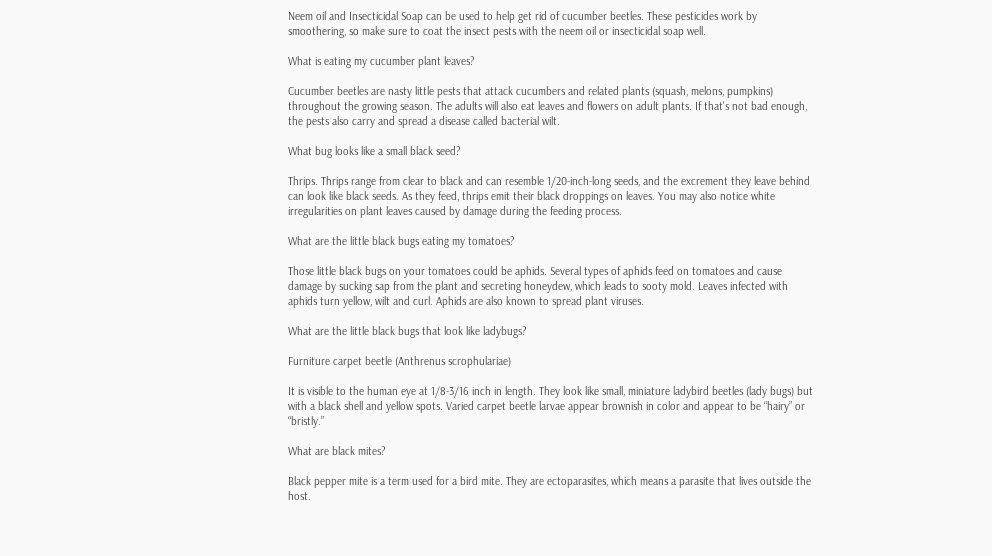Neem oil and Insecticidal Soap can be used to help get rid of cucumber beetles. These pesticides work by smoothering, so make sure to coat the insect pests with the neem oil or insecticidal soap well.

What is eating my cucumber plant leaves?

Cucumber beetles are nasty little pests that attack cucumbers and related plants (squash, melons, pumpkins) throughout the growing season. The adults will also eat leaves and flowers on adult plants. If that's not bad enough, the pests also carry and spread a disease called bacterial wilt.

What bug looks like a small black seed?

Thrips. Thrips range from clear to black and can resemble 1/20-inch-long seeds, and the excrement they leave behind can look like black seeds. As they feed, thrips emit their black droppings on leaves. You may also notice white irregularities on plant leaves caused by damage during the feeding process.

What are the little black bugs eating my tomatoes?

Those little black bugs on your tomatoes could be aphids. Several types of aphids feed on tomatoes and cause damage by sucking sap from the plant and secreting honeydew, which leads to sooty mold. Leaves infected with aphids turn yellow, wilt and curl. Aphids are also known to spread plant viruses.

What are the little black bugs that look like ladybugs?

Furniture carpet beetle (Anthrenus scrophulariae)

It is visible to the human eye at 1/8-3/16 inch in length. They look like small, miniature ladybird beetles (lady bugs) but with a black shell and yellow spots. Varied carpet beetle larvae appear brownish in color and appear to be “hairy” or “bristly.”

What are black mites?

Black pepper mite is a term used for a bird mite. They are ectoparasites, which means a parasite that lives outside the host.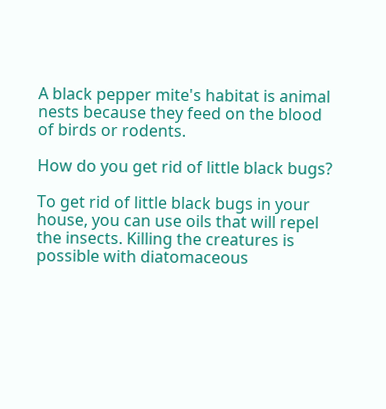A black pepper mite's habitat is animal nests because they feed on the blood of birds or rodents.

How do you get rid of little black bugs?

To get rid of little black bugs in your house, you can use oils that will repel the insects. Killing the creatures is possible with diatomaceous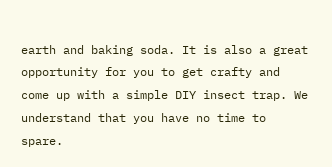earth and baking soda. It is also a great opportunity for you to get crafty and come up with a simple DIY insect trap. We understand that you have no time to spare.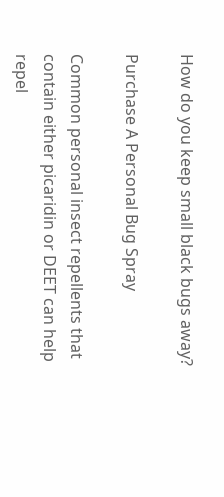How do you keep small black bugs away?

Purchase A Personal Bug Spray

Common personal insect repellents that contain either picaridin or DEET can help repel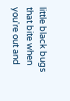little black bugs that bite when you're out and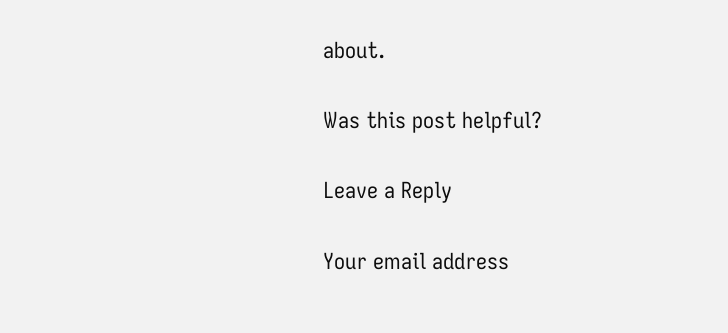about.

Was this post helpful?

Leave a Reply

Your email address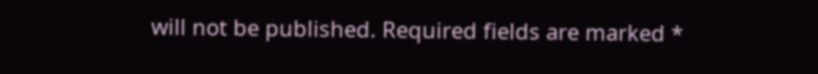will not be published. Required fields are marked *